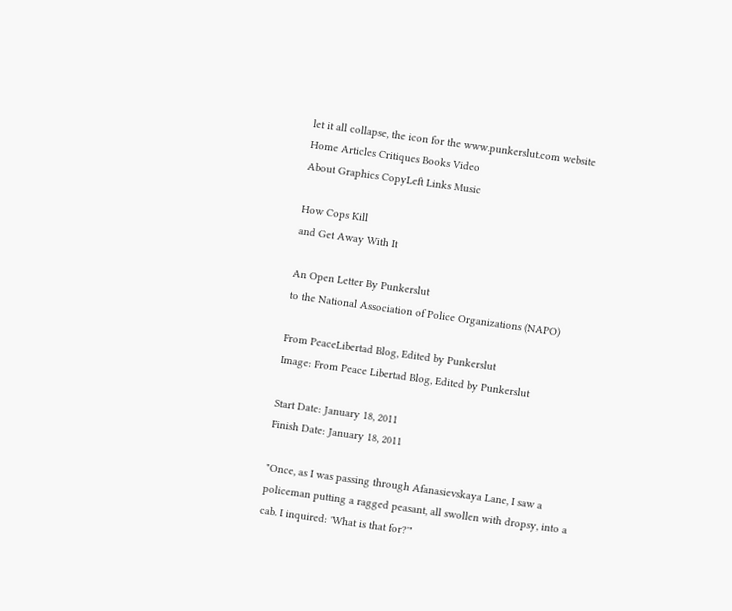let it all collapse, the icon for the www.punkerslut.com website
Home Articles Critiques Books Video
About Graphics CopyLeft Links Music

How Cops Kill
and Get Away With It

An Open Letter By Punkerslut
to the National Association of Police Organizations (NAPO)

From PeaceLibertad Blog, Edited by Punkerslut
Image: From Peace Libertad Blog, Edited by Punkerslut

Start Date: January 18, 2011
Finish Date: January 18, 2011

"Once, as I was passing through Afanasievskaya Lane, I saw a policeman putting a ragged peasant, all swollen with dropsy, into a cab. I inquired: 'What is that for?'"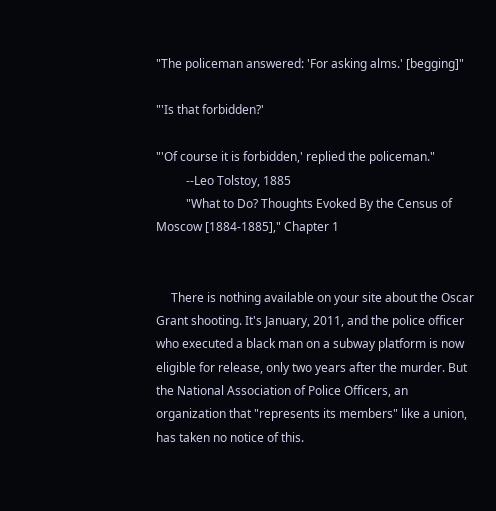"The policeman answered: 'For asking alms.' [begging]"

"'Is that forbidden?'

"'Of course it is forbidden,' replied the policeman."
          --Leo Tolstoy, 1885
          "What to Do? Thoughts Evoked By the Census of Moscow [1884-1885]," Chapter 1


     There is nothing available on your site about the Oscar Grant shooting. It's January, 2011, and the police officer who executed a black man on a subway platform is now eligible for release, only two years after the murder. But the National Association of Police Officers, an organization that "represents its members" like a union, has taken no notice of this.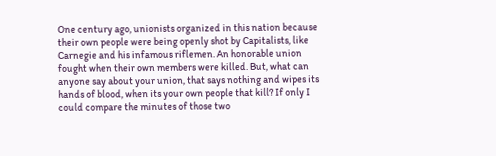One century ago, unionists organized in this nation because their own people were being openly shot by Capitalists, like Carnegie and his infamous riflemen. An honorable union fought when their own members were killed. But, what can anyone say about your union, that says nothing and wipes its hands of blood, when its your own people that kill? If only I could compare the minutes of those two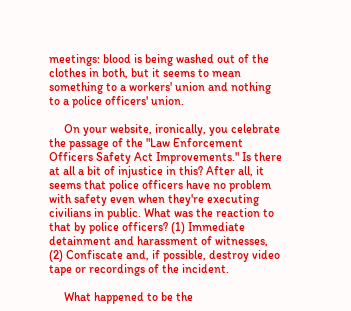meetings: blood is being washed out of the clothes in both, but it seems to mean something to a workers' union and nothing to a police officers' union.

     On your website, ironically, you celebrate the passage of the "Law Enforcement Officers Safety Act Improvements." Is there at all a bit of injustice in this? After all, it seems that police officers have no problem with safety even when they're executing civilians in public. What was the reaction to that by police officers? (1) Immediate detainment and harassment of witnesses, (2) Confiscate and, if possible, destroy video tape or recordings of the incident.

     What happened to be the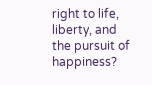right to life, liberty, and the pursuit of happiness?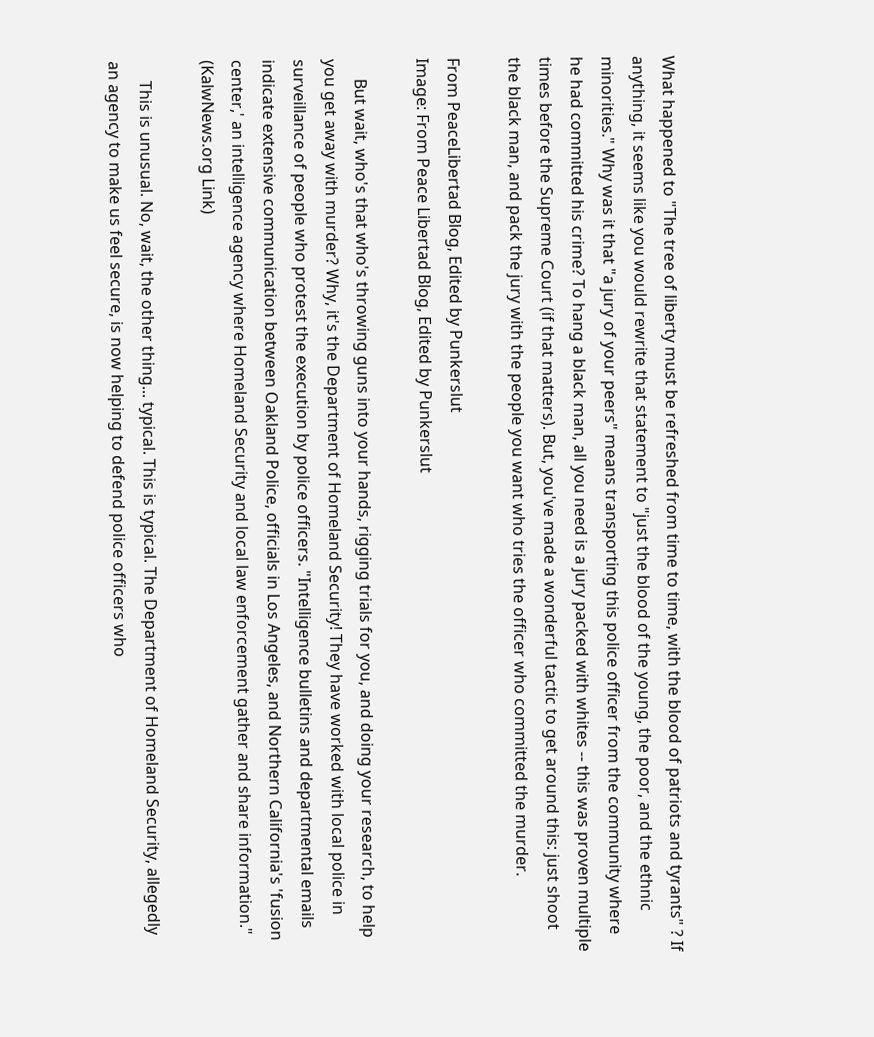What happened to "The tree of liberty must be refreshed from time to time, with the blood of patriots and tyrants" ? If anything, it seems like you would rewrite that statement to "just the blood of the young, the poor, and the ethnic minorities." Why was it that "a jury of your peers" means transporting this police officer from the community where he had committed his crime? To hang a black man, all you need is a jury packed with whites -- this was proven multiple times before the Supreme Court (if that matters). But, you've made a wonderful tactic to get around this: just shoot the black man, and pack the jury with the people you want who tries the officer who committed the murder.

From PeaceLibertad Blog, Edited by Punkerslut
Image: From Peace Libertad Blog, Edited by Punkerslut

     But wait, who's that who's throwing guns into your hands, rigging trials for you, and doing your research, to help you get away with murder? Why, it's the Department of Homeland Security! They have worked with local police in surveillance of people who protest the execution by police officers. "Intelligence bulletins and departmental emails indicate extensive communication between Oakland Police, officials in Los Angeles, and Northern California's 'fusion center,' an intelligence agency where Homeland Security and local law enforcement gather and share information." (KalwNews.org Link)

     This is unusual. No, wait, the other thing... typical. This is typical. The Department of Homeland Security, allegedly an agency to make us feel secure, is now helping to defend police officers who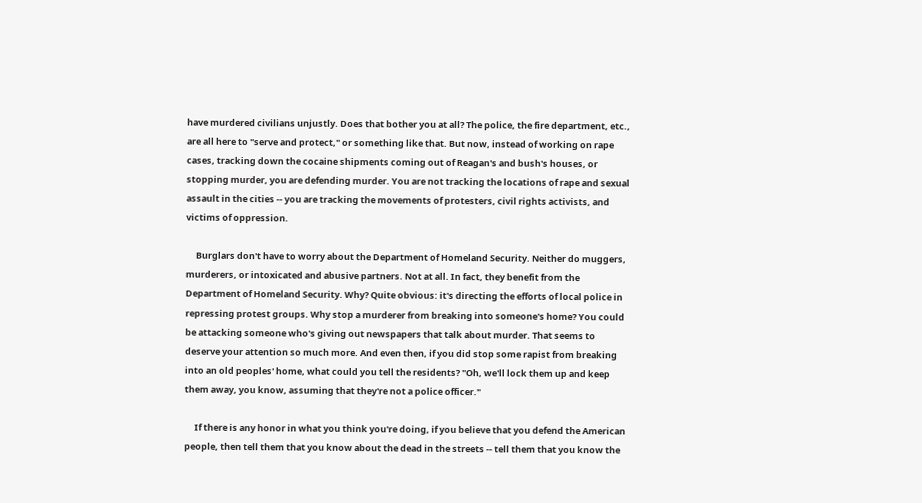have murdered civilians unjustly. Does that bother you at all? The police, the fire department, etc., are all here to "serve and protect," or something like that. But now, instead of working on rape cases, tracking down the cocaine shipments coming out of Reagan's and bush's houses, or stopping murder, you are defending murder. You are not tracking the locations of rape and sexual assault in the cities -- you are tracking the movements of protesters, civil rights activists, and victims of oppression.

     Burglars don't have to worry about the Department of Homeland Security. Neither do muggers, murderers, or intoxicated and abusive partners. Not at all. In fact, they benefit from the Department of Homeland Security. Why? Quite obvious: it's directing the efforts of local police in repressing protest groups. Why stop a murderer from breaking into someone's home? You could be attacking someone who's giving out newspapers that talk about murder. That seems to deserve your attention so much more. And even then, if you did stop some rapist from breaking into an old peoples' home, what could you tell the residents? "Oh, we'll lock them up and keep them away, you know, assuming that they're not a police officer."

     If there is any honor in what you think you're doing, if you believe that you defend the American people, then tell them that you know about the dead in the streets -- tell them that you know the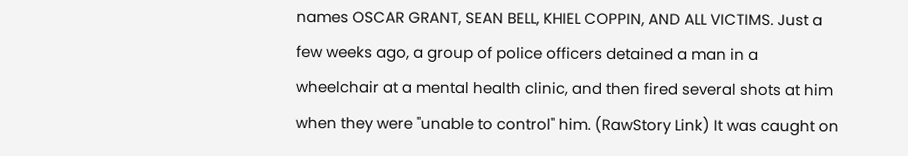names OSCAR GRANT, SEAN BELL, KHIEL COPPIN, AND ALL VICTIMS. Just a few weeks ago, a group of police officers detained a man in a wheelchair at a mental health clinic, and then fired several shots at him when they were "unable to control" him. (RawStory Link) It was caught on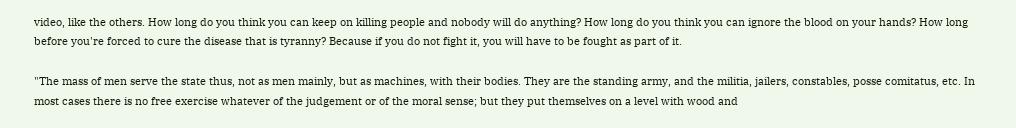video, like the others. How long do you think you can keep on killing people and nobody will do anything? How long do you think you can ignore the blood on your hands? How long before you're forced to cure the disease that is tyranny? Because if you do not fight it, you will have to be fought as part of it.

"The mass of men serve the state thus, not as men mainly, but as machines, with their bodies. They are the standing army, and the militia, jailers, constables, posse comitatus, etc. In most cases there is no free exercise whatever of the judgement or of the moral sense; but they put themselves on a level with wood and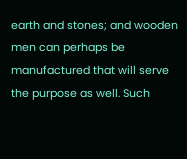earth and stones; and wooden men can perhaps be manufactured that will serve the purpose as well. Such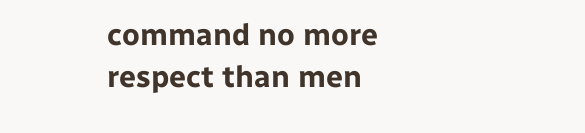command no more respect than men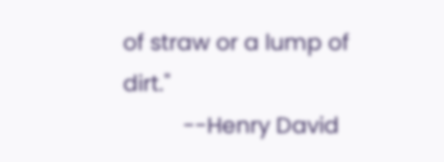of straw or a lump of dirt."
          --Henry David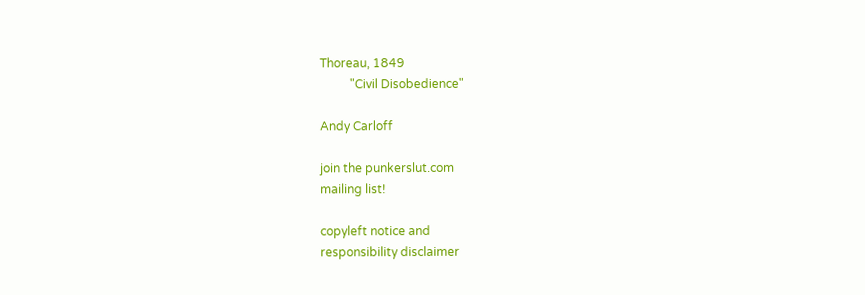Thoreau, 1849
          "Civil Disobedience"

Andy Carloff

join the punkerslut.com
mailing list!

copyleft notice and
responsibility disclaimer